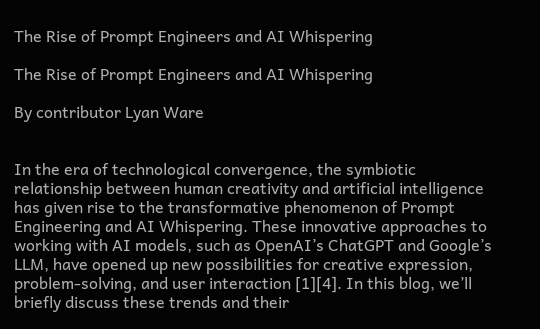The Rise of Prompt Engineers and AI Whispering

The Rise of Prompt Engineers and AI Whispering

By contributor Lyan Ware


In the era of technological convergence, the symbiotic relationship between human creativity and artificial intelligence has given rise to the transformative phenomenon of Prompt Engineering and AI Whispering. These innovative approaches to working with AI models, such as OpenAI’s ChatGPT and Google’s LLM, have opened up new possibilities for creative expression, problem-solving, and user interaction [1][4]. In this blog, we’ll briefly discuss these trends and their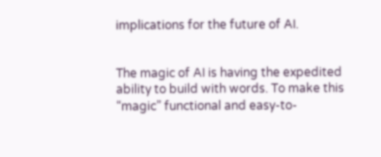implications for the future of AI.


The magic of AI is having the expedited ability to build with words. To make this “magic” functional and easy-to-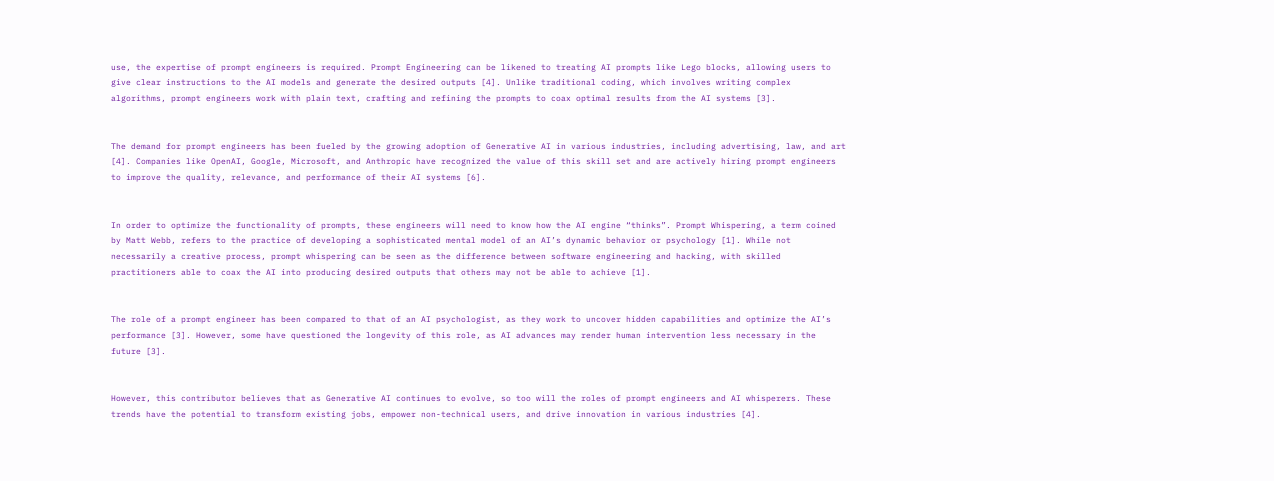use, the expertise of prompt engineers is required. Prompt Engineering can be likened to treating AI prompts like Lego blocks, allowing users to give clear instructions to the AI models and generate the desired outputs [4]. Unlike traditional coding, which involves writing complex algorithms, prompt engineers work with plain text, crafting and refining the prompts to coax optimal results from the AI systems [3].


The demand for prompt engineers has been fueled by the growing adoption of Generative AI in various industries, including advertising, law, and art [4]. Companies like OpenAI, Google, Microsoft, and Anthropic have recognized the value of this skill set and are actively hiring prompt engineers to improve the quality, relevance, and performance of their AI systems [6].


In order to optimize the functionality of prompts, these engineers will need to know how the AI engine “thinks”. Prompt Whispering, a term coined by Matt Webb, refers to the practice of developing a sophisticated mental model of an AI’s dynamic behavior or psychology [1]. While not necessarily a creative process, prompt whispering can be seen as the difference between software engineering and hacking, with skilled practitioners able to coax the AI into producing desired outputs that others may not be able to achieve [1].


The role of a prompt engineer has been compared to that of an AI psychologist, as they work to uncover hidden capabilities and optimize the AI’s performance [3]. However, some have questioned the longevity of this role, as AI advances may render human intervention less necessary in the future [3].


However, this contributor believes that as Generative AI continues to evolve, so too will the roles of prompt engineers and AI whisperers. These trends have the potential to transform existing jobs, empower non-technical users, and drive innovation in various industries [4].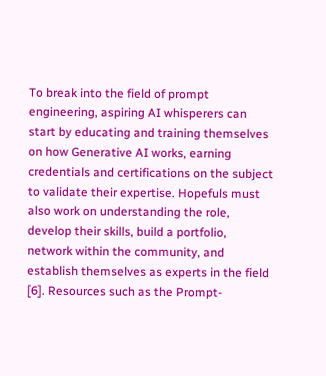To break into the field of prompt engineering, aspiring AI whisperers can start by educating and training themselves on how Generative AI works, earning credentials and certifications on the subject to validate their expertise. Hopefuls must also work on understanding the role, develop their skills, build a portfolio, network within the community, and establish themselves as experts in the field [6]. Resources such as the Prompt-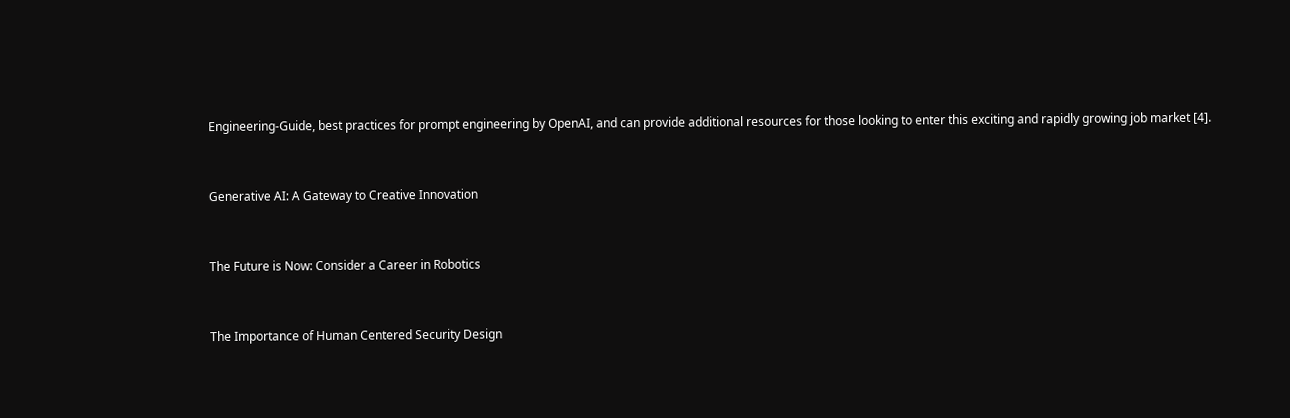Engineering-Guide, best practices for prompt engineering by OpenAI, and can provide additional resources for those looking to enter this exciting and rapidly growing job market [4].


Generative AI: A Gateway to Creative Innovation


The Future is Now: Consider a Career in Robotics


The Importance of Human Centered Security Design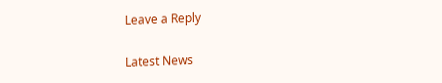Leave a Reply

Latest News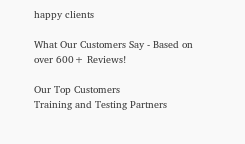happy clients

What Our Customers Say - Based on over 600+ Reviews!

Our Top Customers
Training and Testing Partners